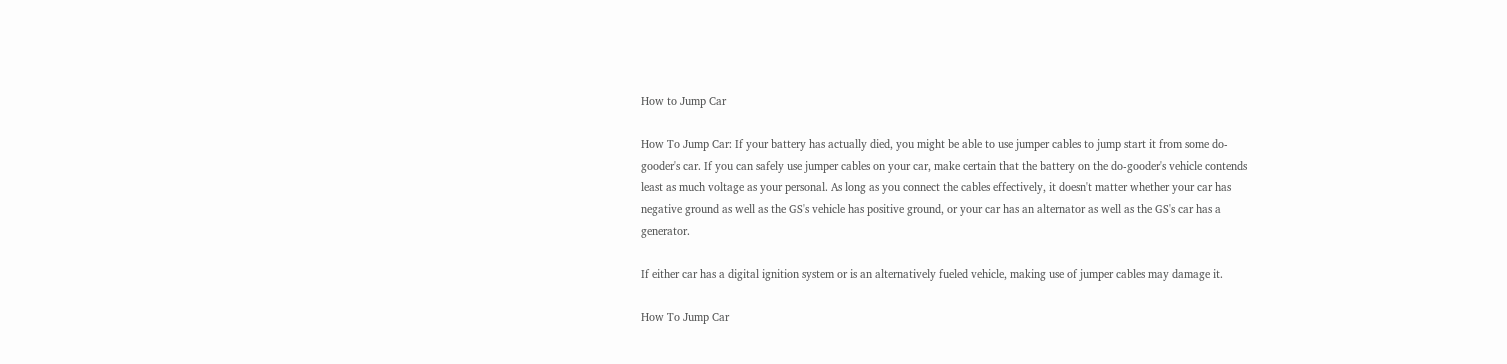How to Jump Car

How To Jump Car: If your battery has actually died, you might be able to use jumper cables to jump start it from some do-gooder's car. If you can safely use jumper cables on your car, make certain that the battery on the do-gooder's vehicle contends least as much voltage as your personal. As long as you connect the cables effectively, it doesn't matter whether your car has negative ground as well as the GS's vehicle has positive ground, or your car has an alternator as well as the GS's car has a generator.

If either car has a digital ignition system or is an alternatively fueled vehicle, making use of jumper cables may damage it.

How To Jump Car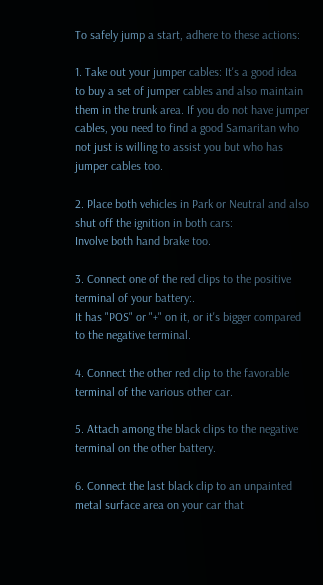To safely jump a start, adhere to these actions:

1. Take out your jumper cables: It's a good idea to buy a set of jumper cables and also maintain them in the trunk area. If you do not have jumper cables, you need to find a good Samaritan who not just is willing to assist you but who has jumper cables too.

2. Place both vehicles in Park or Neutral and also shut off the ignition in both cars:
Involve both hand brake too.

3. Connect one of the red clips to the positive terminal of your battery:.
It has "POS" or "+" on it, or it's bigger compared to the negative terminal.

4. Connect the other red clip to the favorable terminal of the various other car.

5. Attach among the black clips to the negative terminal on the other battery.

6. Connect the last black clip to an unpainted metal surface area on your car that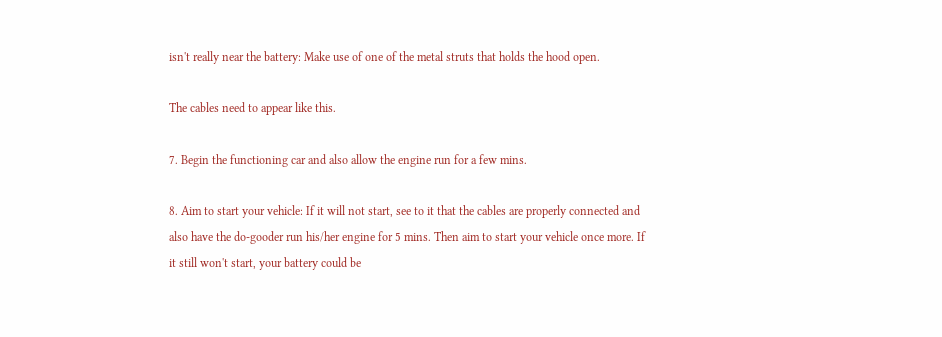isn't really near the battery: Make use of one of the metal struts that holds the hood open.

The cables need to appear like this.

7. Begin the functioning car and also allow the engine run for a few mins.

8. Aim to start your vehicle: If it will not start, see to it that the cables are properly connected and also have the do-gooder run his/her engine for 5 mins. Then aim to start your vehicle once more. If it still won't start, your battery could be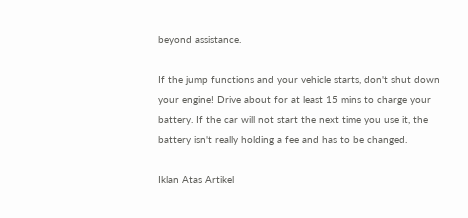beyond assistance.

If the jump functions and your vehicle starts, don't shut down your engine! Drive about for at least 15 mins to charge your battery. If the car will not start the next time you use it, the battery isn't really holding a fee and has to be changed.

Iklan Atas Artikel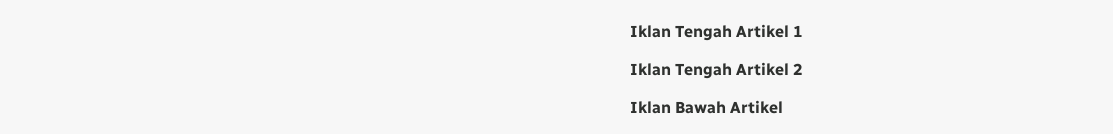Iklan Tengah Artikel 1

Iklan Tengah Artikel 2

Iklan Bawah Artikel